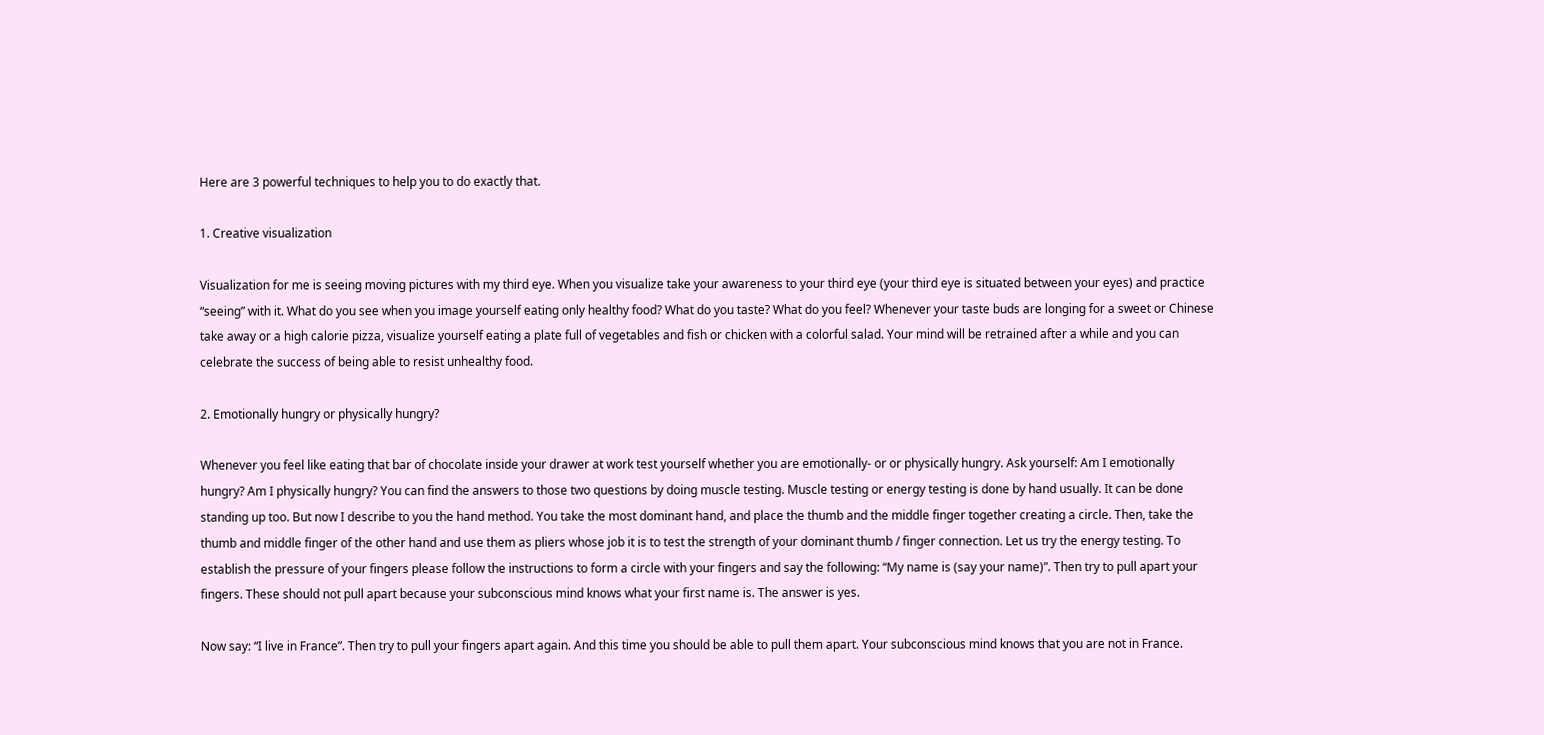Here are 3 powerful techniques to help you to do exactly that.

1. Creative visualization

Visualization for me is seeing moving pictures with my third eye. When you visualize take your awareness to your third eye (your third eye is situated between your eyes) and practice “seeing” with it. What do you see when you image yourself eating only healthy food? What do you taste? What do you feel? Whenever your taste buds are longing for a sweet or Chinese take away or a high calorie pizza, visualize yourself eating a plate full of vegetables and fish or chicken with a colorful salad. Your mind will be retrained after a while and you can celebrate the success of being able to resist unhealthy food.

2. Emotionally hungry or physically hungry?

Whenever you feel like eating that bar of chocolate inside your drawer at work test yourself whether you are emotionally- or or physically hungry. Ask yourself: Am I emotionally hungry? Am I physically hungry? You can find the answers to those two questions by doing muscle testing. Muscle testing or energy testing is done by hand usually. It can be done standing up too. But now I describe to you the hand method. You take the most dominant hand, and place the thumb and the middle finger together creating a circle. Then, take the thumb and middle finger of the other hand and use them as pliers whose job it is to test the strength of your dominant thumb / finger connection. Let us try the energy testing. To establish the pressure of your fingers please follow the instructions to form a circle with your fingers and say the following: “My name is (say your name)”. Then try to pull apart your fingers. These should not pull apart because your subconscious mind knows what your first name is. The answer is yes.

Now say: “I live in France”. Then try to pull your fingers apart again. And this time you should be able to pull them apart. Your subconscious mind knows that you are not in France.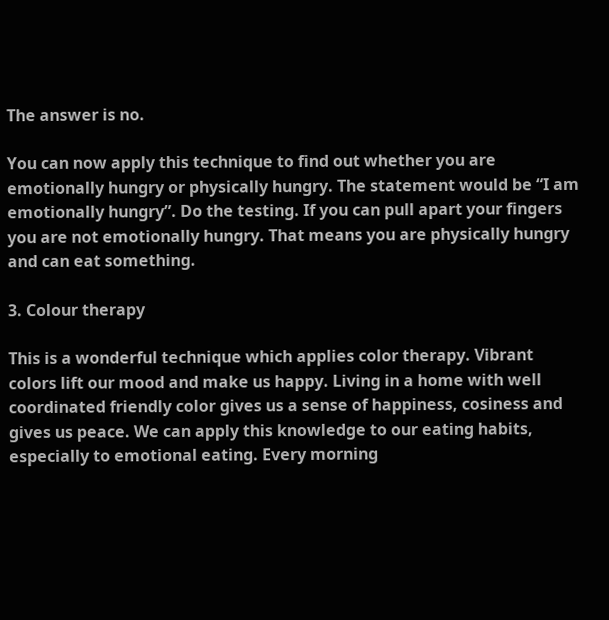The answer is no.

You can now apply this technique to find out whether you are emotionally hungry or physically hungry. The statement would be “I am emotionally hungry”. Do the testing. If you can pull apart your fingers you are not emotionally hungry. That means you are physically hungry and can eat something.

3. Colour therapy

This is a wonderful technique which applies color therapy. Vibrant colors lift our mood and make us happy. Living in a home with well coordinated friendly color gives us a sense of happiness, cosiness and gives us peace. We can apply this knowledge to our eating habits, especially to emotional eating. Every morning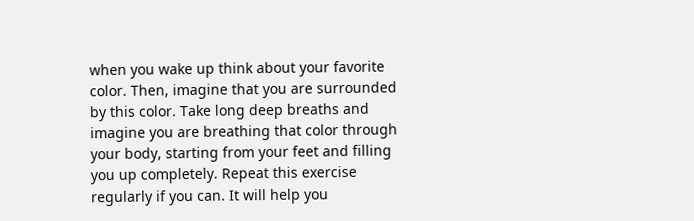when you wake up think about your favorite color. Then, imagine that you are surrounded by this color. Take long deep breaths and imagine you are breathing that color through your body, starting from your feet and filling you up completely. Repeat this exercise regularly if you can. It will help you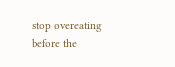stop overeating before the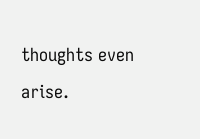thoughts even arise.